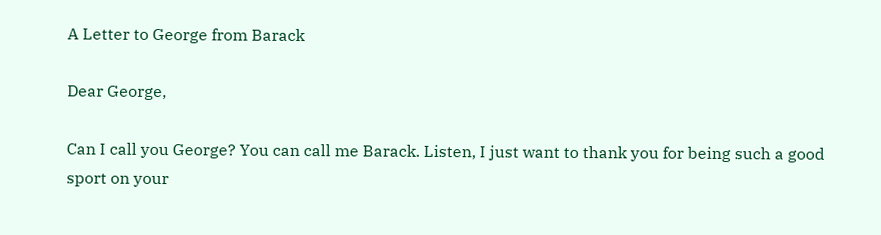A Letter to George from Barack

Dear George,

Can I call you George? You can call me Barack. Listen, I just want to thank you for being such a good sport on your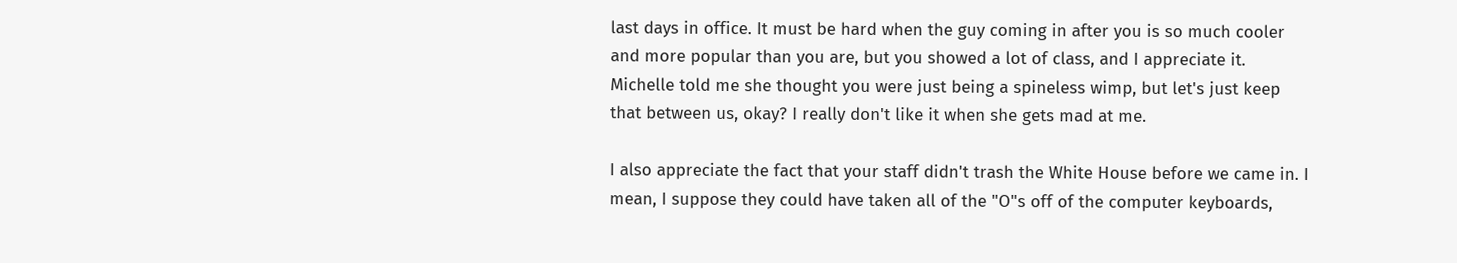last days in office. It must be hard when the guy coming in after you is so much cooler and more popular than you are, but you showed a lot of class, and I appreciate it. Michelle told me she thought you were just being a spineless wimp, but let's just keep that between us, okay? I really don't like it when she gets mad at me.

I also appreciate the fact that your staff didn't trash the White House before we came in. I mean, I suppose they could have taken all of the "O"s off of the computer keyboards,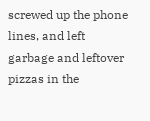screwed up the phone lines, and left garbage and leftover pizzas in the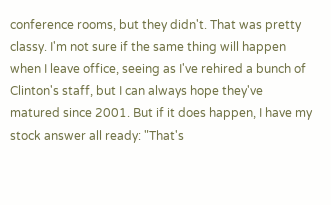conference rooms, but they didn't. That was pretty classy. I'm not sure if the same thing will happen when I leave office, seeing as I've rehired a bunch of Clinton's staff, but I can always hope they've matured since 2001. But if it does happen, I have my stock answer all ready: "That's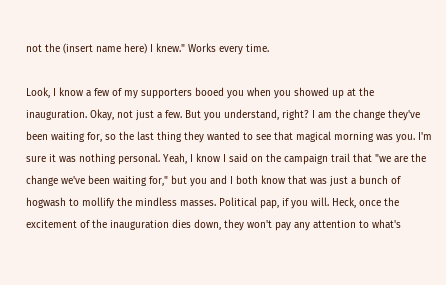not the (insert name here) I knew." Works every time.

Look, I know a few of my supporters booed you when you showed up at the inauguration. Okay, not just a few. But you understand, right? I am the change they've been waiting for, so the last thing they wanted to see that magical morning was you. I'm sure it was nothing personal. Yeah, I know I said on the campaign trail that "we are the change we've been waiting for," but you and I both know that was just a bunch of hogwash to mollify the mindless masses. Political pap, if you will. Heck, once the excitement of the inauguration dies down, they won't pay any attention to what's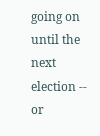going on until the next election -- or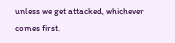unless we get attacked, whichever comes first.